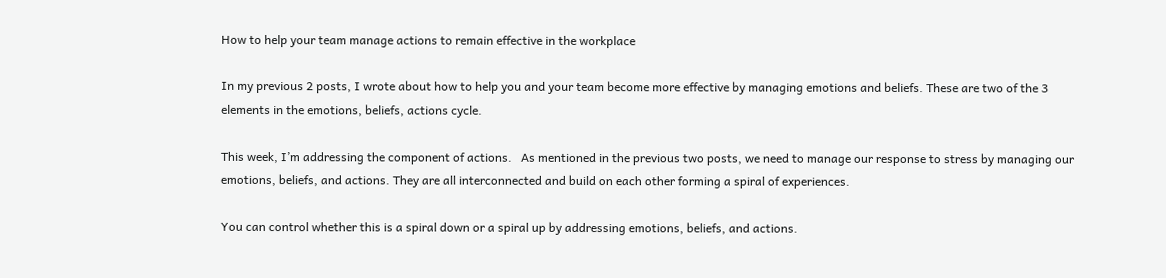How to help your team manage actions to remain effective in the workplace

In my previous 2 posts, I wrote about how to help you and your team become more effective by managing emotions and beliefs. These are two of the 3 elements in the emotions, beliefs, actions cycle.

This week, I’m addressing the component of actions.   As mentioned in the previous two posts, we need to manage our response to stress by managing our emotions, beliefs, and actions. They are all interconnected and build on each other forming a spiral of experiences.

You can control whether this is a spiral down or a spiral up by addressing emotions, beliefs, and actions.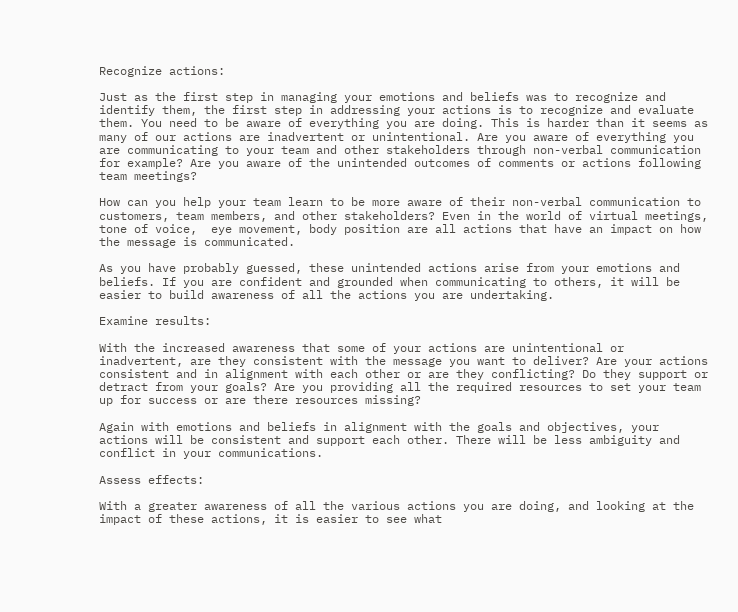Recognize actions:

Just as the first step in managing your emotions and beliefs was to recognize and identify them, the first step in addressing your actions is to recognize and evaluate them. You need to be aware of everything you are doing. This is harder than it seems as many of our actions are inadvertent or unintentional. Are you aware of everything you are communicating to your team and other stakeholders through non-verbal communication for example? Are you aware of the unintended outcomes of comments or actions following team meetings?

How can you help your team learn to be more aware of their non-verbal communication to customers, team members, and other stakeholders? Even in the world of virtual meetings, tone of voice,  eye movement, body position are all actions that have an impact on how the message is communicated.

As you have probably guessed, these unintended actions arise from your emotions and beliefs. If you are confident and grounded when communicating to others, it will be easier to build awareness of all the actions you are undertaking.

Examine results:

With the increased awareness that some of your actions are unintentional or inadvertent, are they consistent with the message you want to deliver? Are your actions consistent and in alignment with each other or are they conflicting? Do they support or detract from your goals? Are you providing all the required resources to set your team up for success or are there resources missing?

Again with emotions and beliefs in alignment with the goals and objectives, your actions will be consistent and support each other. There will be less ambiguity and conflict in your communications.

Assess effects:

With a greater awareness of all the various actions you are doing, and looking at the impact of these actions, it is easier to see what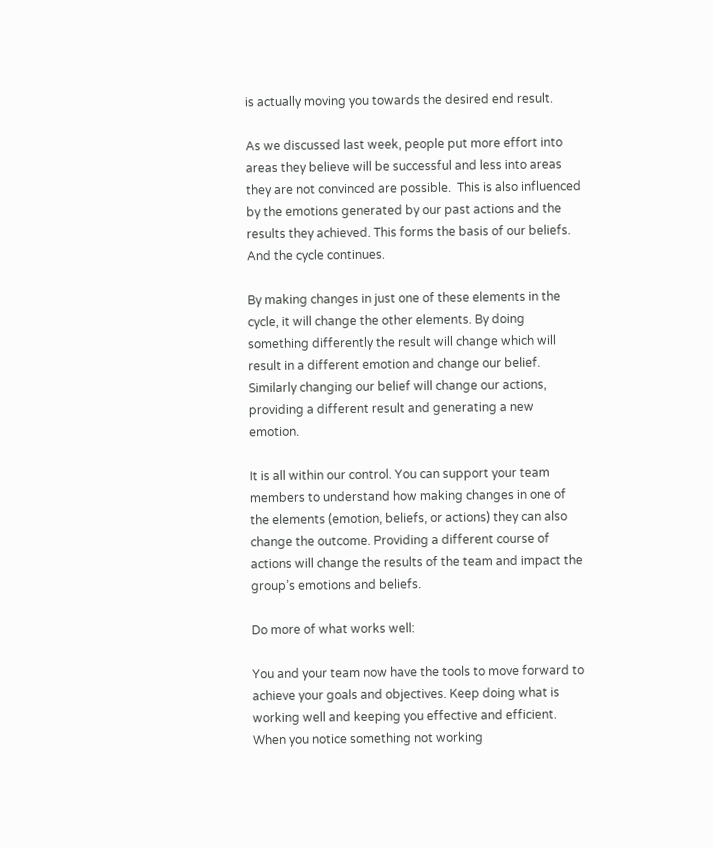is actually moving you towards the desired end result.

As we discussed last week, people put more effort into areas they believe will be successful and less into areas they are not convinced are possible.  This is also influenced by the emotions generated by our past actions and the results they achieved. This forms the basis of our beliefs. And the cycle continues.

By making changes in just one of these elements in the cycle, it will change the other elements. By doing something differently the result will change which will result in a different emotion and change our belief. Similarly changing our belief will change our actions, providing a different result and generating a new emotion.

It is all within our control. You can support your team members to understand how making changes in one of the elements (emotion, beliefs, or actions) they can also change the outcome. Providing a different course of actions will change the results of the team and impact the group’s emotions and beliefs.

Do more of what works well:

You and your team now have the tools to move forward to achieve your goals and objectives. Keep doing what is working well and keeping you effective and efficient. When you notice something not working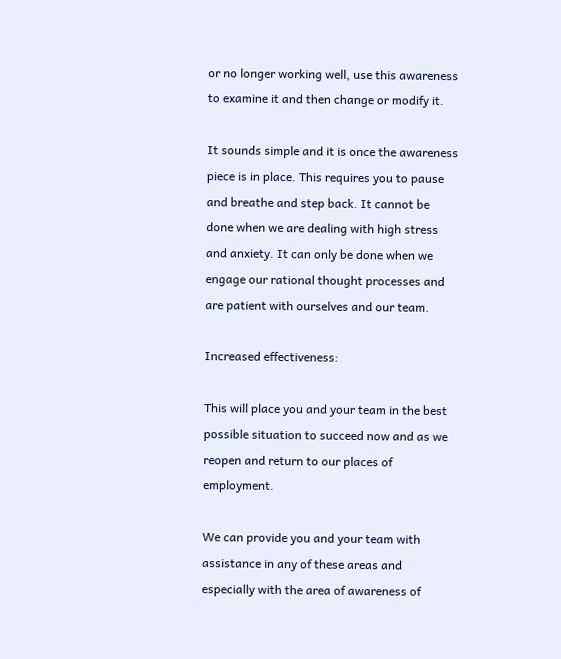or no longer working well, use this awareness to examine it and then change or modify it.

It sounds simple and it is once the awareness piece is in place. This requires you to pause and breathe and step back. It cannot be done when we are dealing with high stress and anxiety. It can only be done when we engage our rational thought processes and are patient with ourselves and our team.

Increased effectiveness:

This will place you and your team in the best possible situation to succeed now and as we reopen and return to our places of employment.

We can provide you and your team with assistance in any of these areas and especially with the area of awareness of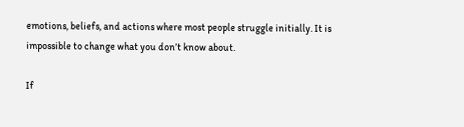emotions, beliefs, and actions where most people struggle initially. It is impossible to change what you don’t know about.

If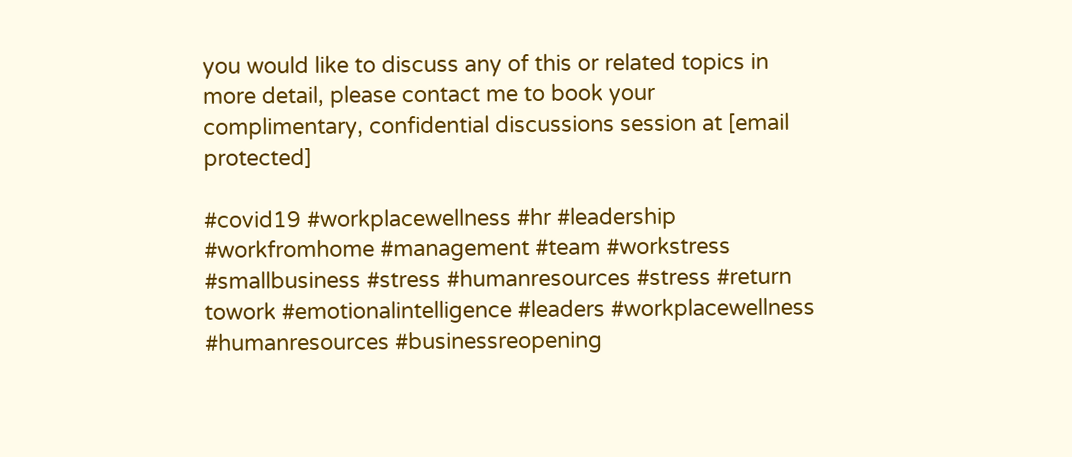you would like to discuss any of this or related topics in more detail, please contact me to book your complimentary, confidential discussions session at [email protected]

#covid19 #workplacewellness #hr #leadership #workfromhome #management #team #workstress #smallbusiness #stress #humanresources #stress #return towork #emotionalintelligence #leaders #workplacewellness #humanresources #businessreopening